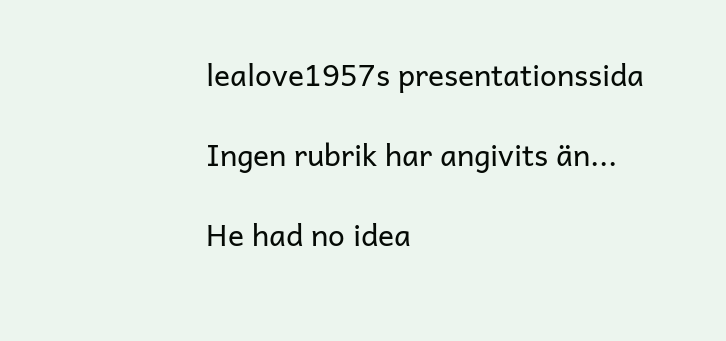lealove1957s presentationssida

Ingen rubrik har angivits än...

He had no idea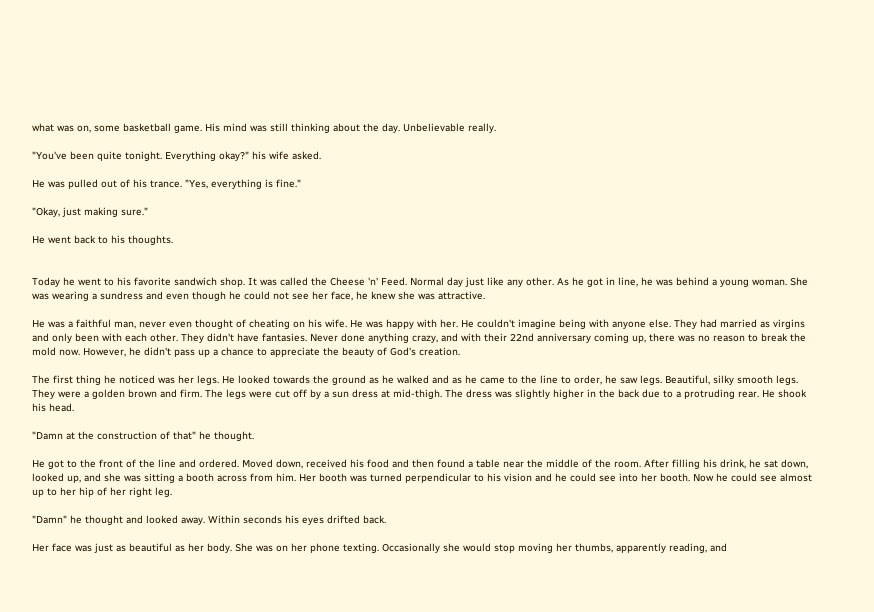what was on, some basketball game. His mind was still thinking about the day. Unbelievable really.

"You've been quite tonight. Everything okay?" his wife asked.

He was pulled out of his trance. "Yes, everything is fine."

"Okay, just making sure."

He went back to his thoughts.


Today he went to his favorite sandwich shop. It was called the Cheese 'n' Feed. Normal day just like any other. As he got in line, he was behind a young woman. She was wearing a sundress and even though he could not see her face, he knew she was attractive.

He was a faithful man, never even thought of cheating on his wife. He was happy with her. He couldn't imagine being with anyone else. They had married as virgins and only been with each other. They didn't have fantasies. Never done anything crazy, and with their 22nd anniversary coming up, there was no reason to break the mold now. However, he didn't pass up a chance to appreciate the beauty of God's creation.

The first thing he noticed was her legs. He looked towards the ground as he walked and as he came to the line to order, he saw legs. Beautiful, silky smooth legs. They were a golden brown and firm. The legs were cut off by a sun dress at mid-thigh. The dress was slightly higher in the back due to a protruding rear. He shook his head.

"Damn at the construction of that" he thought.

He got to the front of the line and ordered. Moved down, received his food and then found a table near the middle of the room. After filling his drink, he sat down, looked up, and she was sitting a booth across from him. Her booth was turned perpendicular to his vision and he could see into her booth. Now he could see almost up to her hip of her right leg.

"Damn" he thought and looked away. Within seconds his eyes drifted back.

Her face was just as beautiful as her body. She was on her phone texting. Occasionally she would stop moving her thumbs, apparently reading, and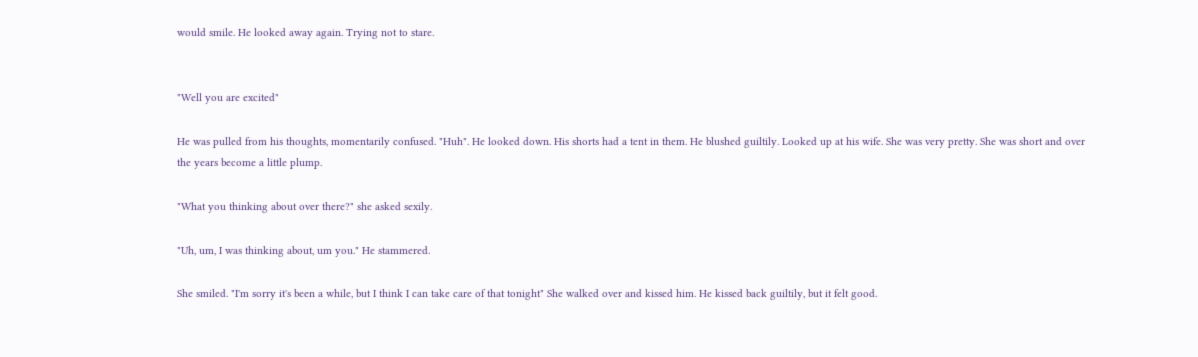would smile. He looked away again. Trying not to stare.


"Well you are excited"

He was pulled from his thoughts, momentarily confused. "Huh". He looked down. His shorts had a tent in them. He blushed guiltily. Looked up at his wife. She was very pretty. She was short and over the years become a little plump.

"What you thinking about over there?" she asked sexily.

"Uh, um, I was thinking about, um you." He stammered.

She smiled. "I'm sorry it's been a while, but I think I can take care of that tonight" She walked over and kissed him. He kissed back guiltily, but it felt good.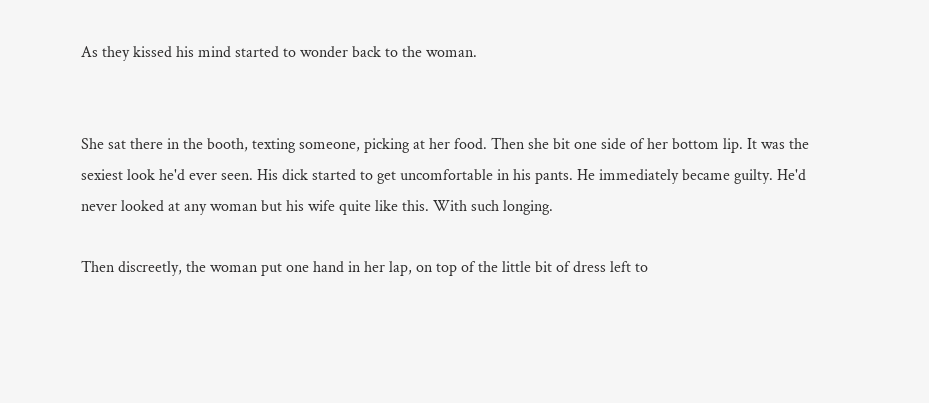As they kissed his mind started to wonder back to the woman.


She sat there in the booth, texting someone, picking at her food. Then she bit one side of her bottom lip. It was the sexiest look he'd ever seen. His dick started to get uncomfortable in his pants. He immediately became guilty. He'd never looked at any woman but his wife quite like this. With such longing.

Then discreetly, the woman put one hand in her lap, on top of the little bit of dress left to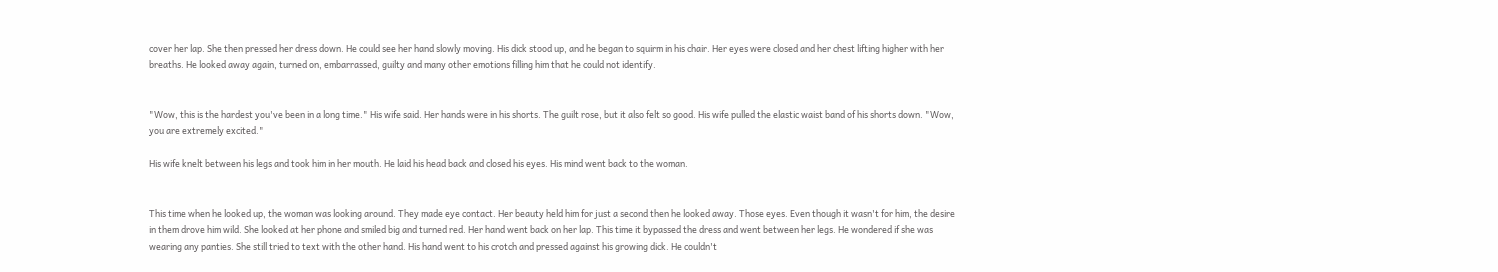cover her lap. She then pressed her dress down. He could see her hand slowly moving. His dick stood up, and he began to squirm in his chair. Her eyes were closed and her chest lifting higher with her breaths. He looked away again, turned on, embarrassed, guilty and many other emotions filling him that he could not identify.


"Wow, this is the hardest you've been in a long time." His wife said. Her hands were in his shorts. The guilt rose, but it also felt so good. His wife pulled the elastic waist band of his shorts down. "Wow, you are extremely excited."

His wife knelt between his legs and took him in her mouth. He laid his head back and closed his eyes. His mind went back to the woman.


This time when he looked up, the woman was looking around. They made eye contact. Her beauty held him for just a second then he looked away. Those eyes. Even though it wasn't for him, the desire in them drove him wild. She looked at her phone and smiled big and turned red. Her hand went back on her lap. This time it bypassed the dress and went between her legs. He wondered if she was wearing any panties. She still tried to text with the other hand. His hand went to his crotch and pressed against his growing dick. He couldn't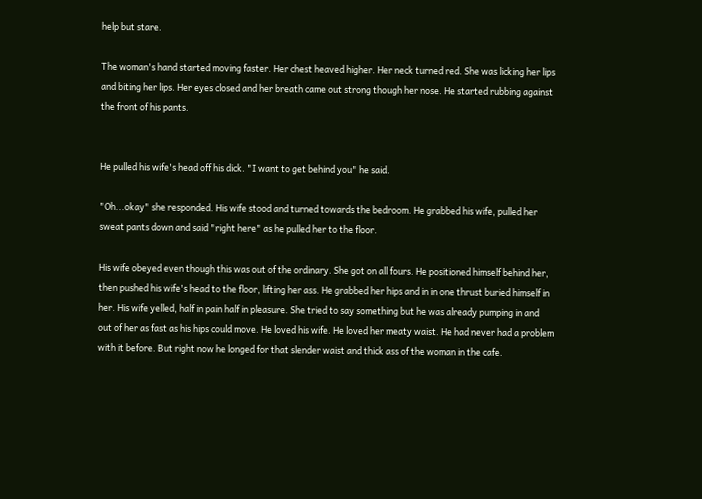help but stare.

The woman's hand started moving faster. Her chest heaved higher. Her neck turned red. She was licking her lips and biting her lips. Her eyes closed and her breath came out strong though her nose. He started rubbing against the front of his pants.


He pulled his wife's head off his dick. "I want to get behind you" he said.

"Oh...okay" she responded. His wife stood and turned towards the bedroom. He grabbed his wife, pulled her sweat pants down and said "right here" as he pulled her to the floor.

His wife obeyed even though this was out of the ordinary. She got on all fours. He positioned himself behind her, then pushed his wife's head to the floor, lifting her ass. He grabbed her hips and in in one thrust buried himself in her. His wife yelled, half in pain half in pleasure. She tried to say something but he was already pumping in and out of her as fast as his hips could move. He loved his wife. He loved her meaty waist. He had never had a problem with it before. But right now he longed for that slender waist and thick ass of the woman in the cafe.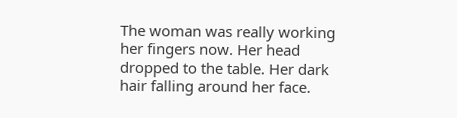The woman was really working her fingers now. Her head dropped to the table. Her dark hair falling around her face.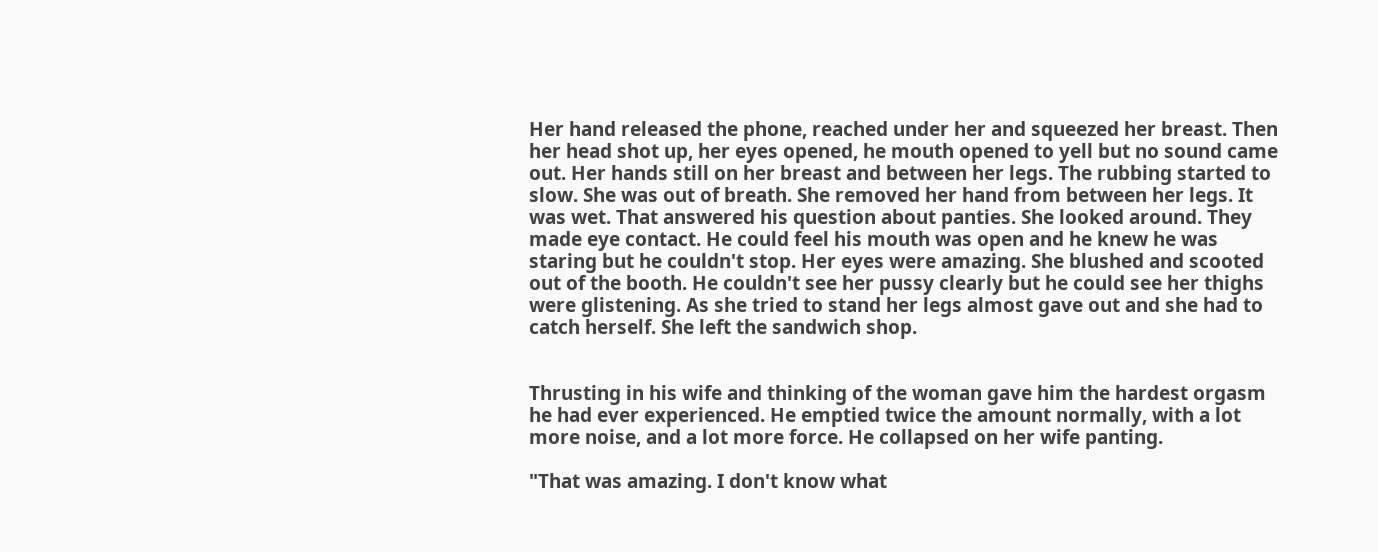Her hand released the phone, reached under her and squeezed her breast. Then her head shot up, her eyes opened, he mouth opened to yell but no sound came out. Her hands still on her breast and between her legs. The rubbing started to slow. She was out of breath. She removed her hand from between her legs. It was wet. That answered his question about panties. She looked around. They made eye contact. He could feel his mouth was open and he knew he was staring but he couldn't stop. Her eyes were amazing. She blushed and scooted out of the booth. He couldn't see her pussy clearly but he could see her thighs were glistening. As she tried to stand her legs almost gave out and she had to catch herself. She left the sandwich shop.


Thrusting in his wife and thinking of the woman gave him the hardest orgasm he had ever experienced. He emptied twice the amount normally, with a lot more noise, and a lot more force. He collapsed on her wife panting.

"That was amazing. I don't know what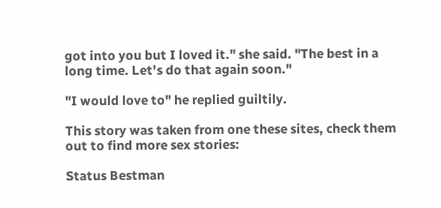got into you but I loved it." she said. "The best in a long time. Let's do that again soon."

"I would love to" he replied guiltily.

This story was taken from one these sites, check them out to find more sex stories:

Status Bestman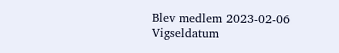Blev medlem 2023-02-06
Vigseldatum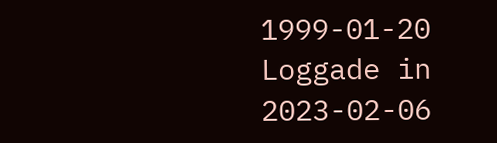1999-01-20
Loggade in 2023-02-06